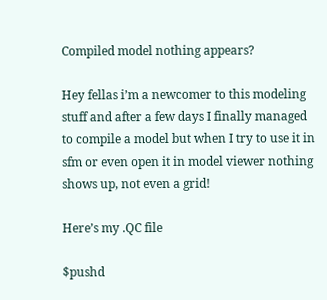Compiled model nothing appears?

Hey fellas i’m a newcomer to this modeling stuff and after a few days I finally managed to compile a model but when I try to use it in sfm or even open it in model viewer nothing shows up, not even a grid!

Here’s my .QC file

$pushd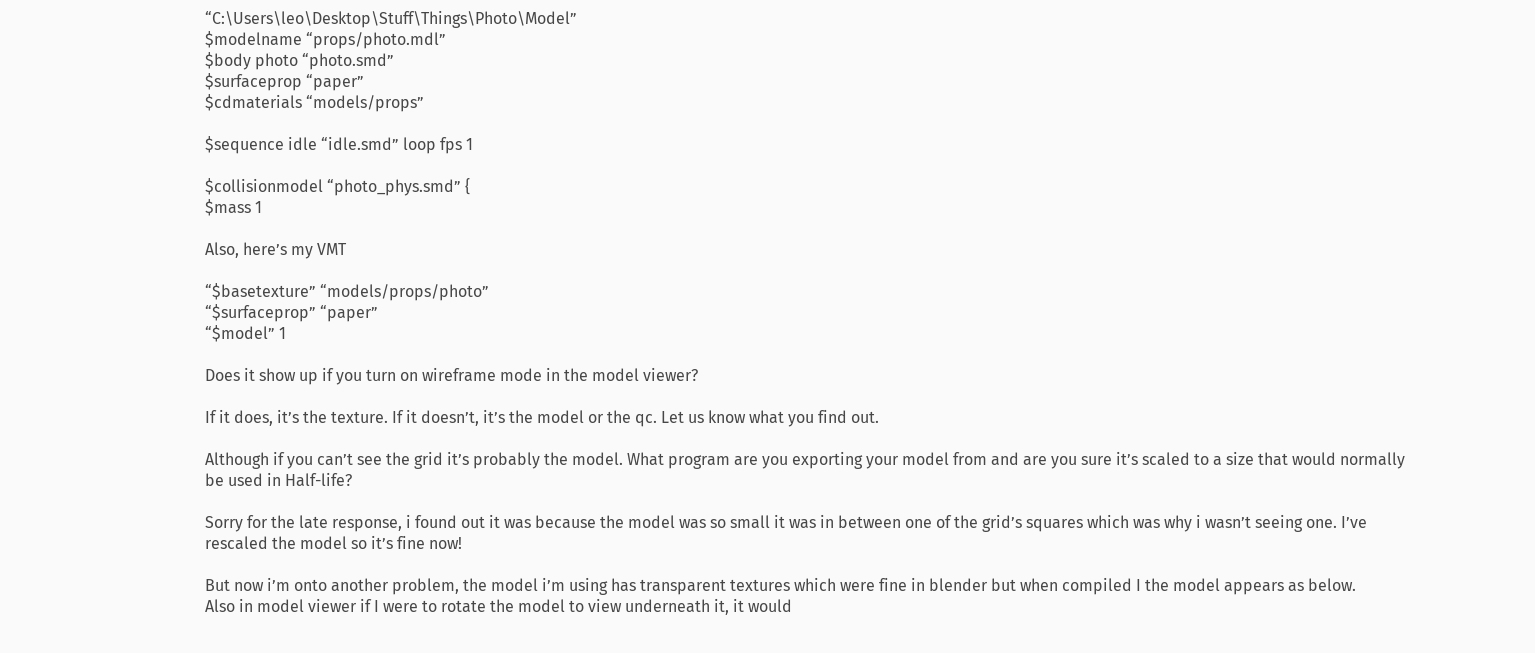“C:\Users\leo\Desktop\Stuff\Things\Photo\Model”
$modelname “props/photo.mdl”
$body photo “photo.smd”
$surfaceprop “paper”
$cdmaterials “models/props”

$sequence idle “idle.smd” loop fps 1

$collisionmodel “photo_phys.smd” {
$mass 1

Also, here’s my VMT

“$basetexture” “models/props/photo”
“$surfaceprop” “paper”
“$model” 1

Does it show up if you turn on wireframe mode in the model viewer?

If it does, it’s the texture. If it doesn’t, it’s the model or the qc. Let us know what you find out.

Although if you can’t see the grid it’s probably the model. What program are you exporting your model from and are you sure it’s scaled to a size that would normally be used in Half-life?

Sorry for the late response, i found out it was because the model was so small it was in between one of the grid’s squares which was why i wasn’t seeing one. I’ve rescaled the model so it’s fine now!

But now i’m onto another problem, the model i’m using has transparent textures which were fine in blender but when compiled I the model appears as below.
Also in model viewer if I were to rotate the model to view underneath it, it would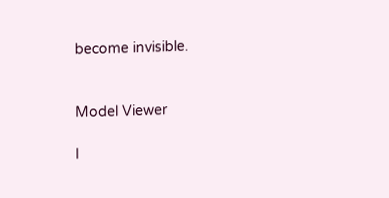become invisible.


Model Viewer

I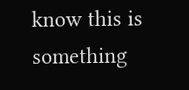know this is something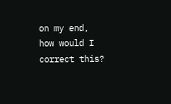on my end, how would I correct this?